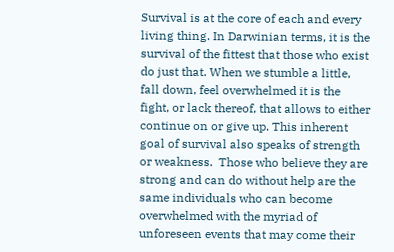Survival is at the core of each and every living thing. In Darwinian terms, it is the survival of the fittest that those who exist do just that. When we stumble a little, fall down, feel overwhelmed it is the fight, or lack thereof, that allows to either continue on or give up. This inherent goal of survival also speaks of strength or weakness.  Those who believe they are strong and can do without help are the same individuals who can become overwhelmed with the myriad of unforeseen events that may come their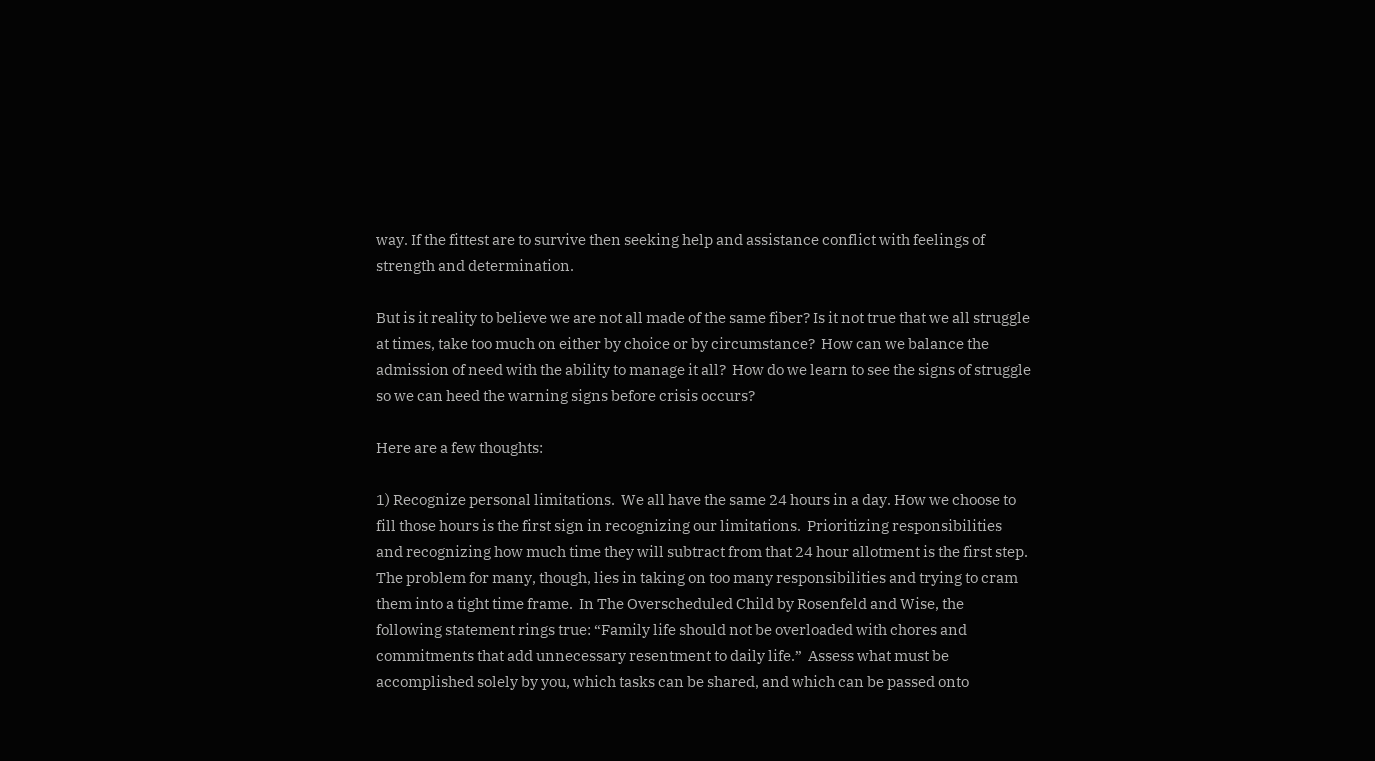way. If the fittest are to survive then seeking help and assistance conflict with feelings of strength and determination.

But is it reality to believe we are not all made of the same fiber? Is it not true that we all struggle at times, take too much on either by choice or by circumstance?  How can we balance the admission of need with the ability to manage it all?  How do we learn to see the signs of struggle so we can heed the warning signs before crisis occurs?

Here are a few thoughts:

1) Recognize personal limitations.  We all have the same 24 hours in a day. How we choose to fill those hours is the first sign in recognizing our limitations.  Prioritizing responsibilities and recognizing how much time they will subtract from that 24 hour allotment is the first step.  The problem for many, though, lies in taking on too many responsibilities and trying to cram them into a tight time frame.  In The Overscheduled Child by Rosenfeld and Wise, the following statement rings true: “Family life should not be overloaded with chores and commitments that add unnecessary resentment to daily life.”  Assess what must be accomplished solely by you, which tasks can be shared, and which can be passed onto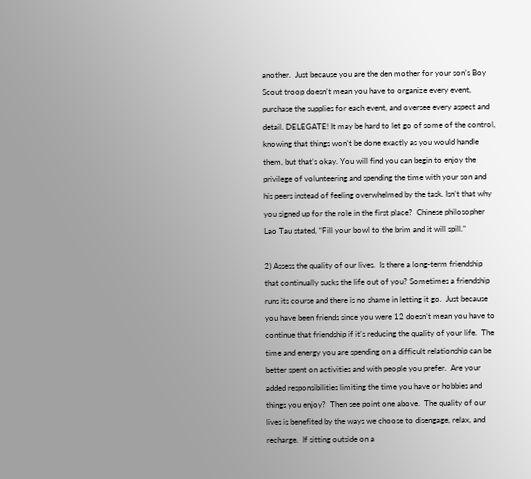another.  Just because you are the den mother for your son’s Boy Scout troop doesn’t mean you have to organize every event, purchase the supplies for each event, and oversee every aspect and detail. DELEGATE! It may be hard to let go of some of the control, knowing that things won’t be done exactly as you would handle them, but that’s okay. You will find you can begin to enjoy the privilege of volunteering and spending the time with your son and his peers instead of feeling overwhelmed by the task. Isn’t that why you signed up for the role in the first place?  Chinese philosopher Lao Tau stated, “Fill your bowl to the brim and it will spill.”

2) Assess the quality of our lives.  Is there a long-term friendship that continually sucks the life out of you? Sometimes a friendship runs its course and there is no shame in letting it go.  Just because you have been friends since you were 12 doesn’t mean you have to continue that friendship if it’s reducing the quality of your life.  The time and energy you are spending on a difficult relationship can be better spent on activities and with people you prefer.  Are your added responsibilities limiting the time you have or hobbies and things you enjoy?  Then see point one above.  The quality of our lives is benefited by the ways we choose to disengage, relax, and recharge.  If sitting outside on a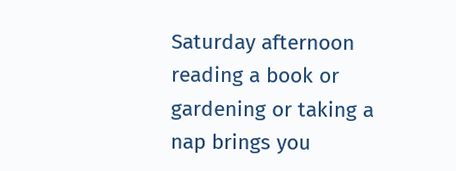Saturday afternoon reading a book or gardening or taking a nap brings you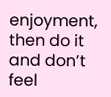enjoyment, then do it and don’t feel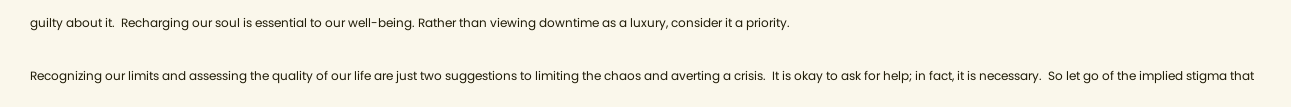guilty about it.  Recharging our soul is essential to our well-being. Rather than viewing downtime as a luxury, consider it a priority.

Recognizing our limits and assessing the quality of our life are just two suggestions to limiting the chaos and averting a crisis.  It is okay to ask for help; in fact, it is necessary.  So let go of the implied stigma that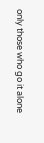only those who go it alone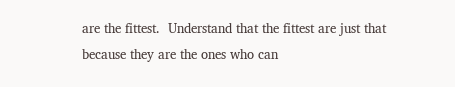are the fittest.  Understand that the fittest are just that because they are the ones who can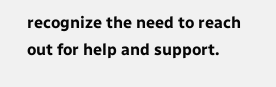recognize the need to reach out for help and support.